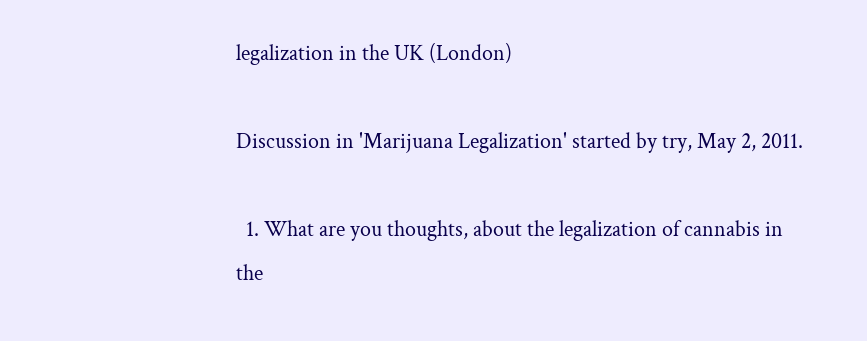legalization in the UK (London)

Discussion in 'Marijuana Legalization' started by try, May 2, 2011.

  1. What are you thoughts, about the legalization of cannabis in the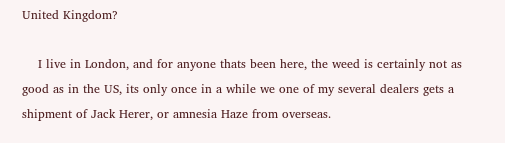United Kingdom?

    I live in London, and for anyone thats been here, the weed is certainly not as good as in the US, its only once in a while we one of my several dealers gets a shipment of Jack Herer, or amnesia Haze from overseas.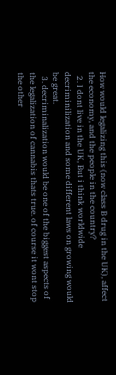How would legalizing this (now class B drug in the UK), affect the economy, and the people in the country?
  2. I dont live in the UK, But i think worldwide decriminilization and some different laws on growing would be great.
  3. decriminalization would be one of the biggest aspects of the legalization of cannabis thats true. of course it wont stop the other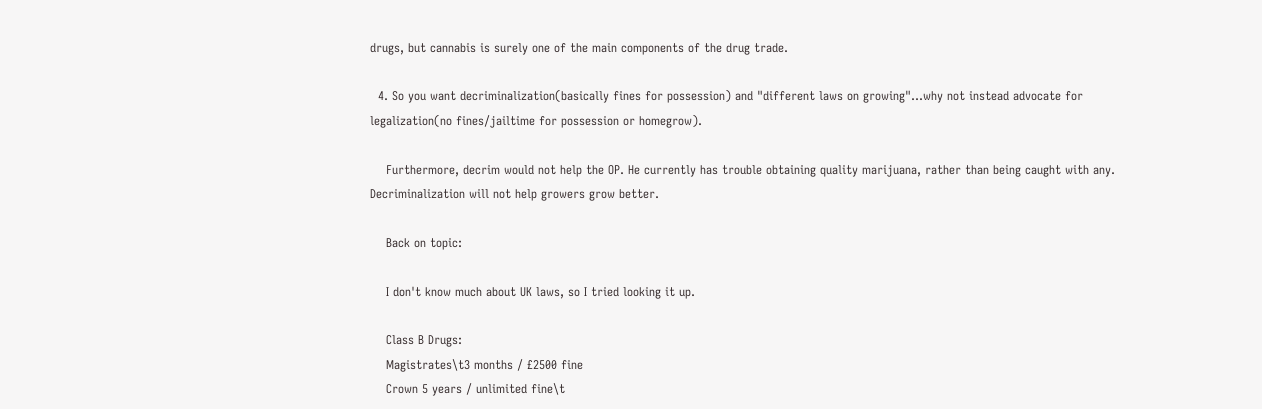drugs, but cannabis is surely one of the main components of the drug trade.

  4. So you want decriminalization(basically fines for possession) and "different laws on growing"...why not instead advocate for legalization(no fines/jailtime for possession or homegrow).

    Furthermore, decrim would not help the OP. He currently has trouble obtaining quality marijuana, rather than being caught with any. Decriminalization will not help growers grow better.

    Back on topic:

    I don't know much about UK laws, so I tried looking it up.

    Class B Drugs:
    Magistrates\t3 months / £2500 fine
    Crown 5 years / unlimited fine\t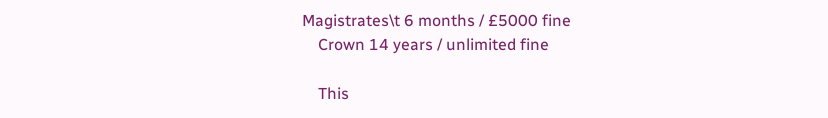Magistrates\t 6 months / £5000 fine
    Crown 14 years / unlimited fine

    This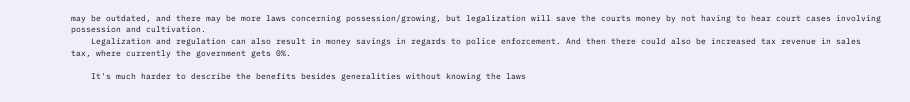may be outdated, and there may be more laws concerning possession/growing, but legalization will save the courts money by not having to hear court cases involving possession and cultivation.
    Legalization and regulation can also result in money savings in regards to police enforcement. And then there could also be increased tax revenue in sales tax, where currently the government gets 0%.

    It's much harder to describe the benefits besides generalities without knowing the laws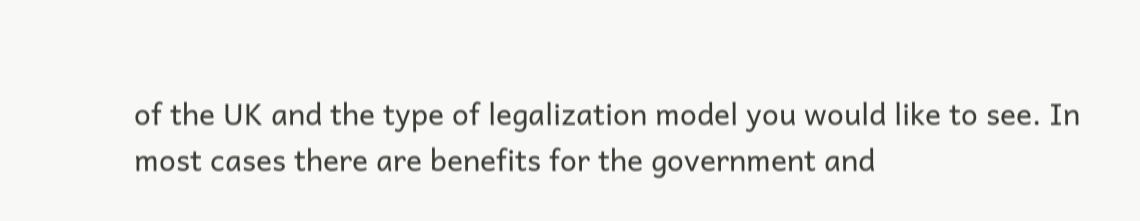of the UK and the type of legalization model you would like to see. In most cases there are benefits for the government and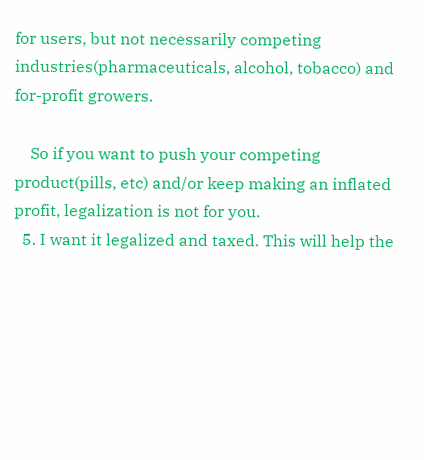for users, but not necessarily competing industries(pharmaceuticals, alcohol, tobacco) and for-profit growers.

    So if you want to push your competing product(pills, etc) and/or keep making an inflated profit, legalization is not for you.
  5. I want it legalized and taxed. This will help the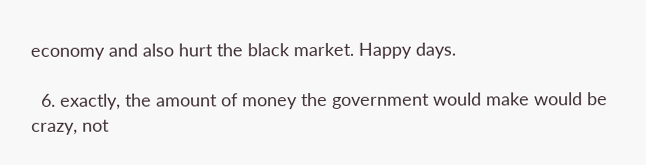economy and also hurt the black market. Happy days.

  6. exactly, the amount of money the government would make would be crazy, not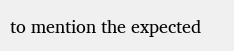to mention the expected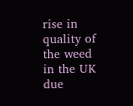rise in quality of the weed in the UK due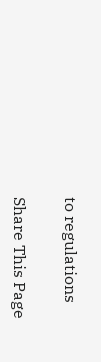to regulations

Share This Page